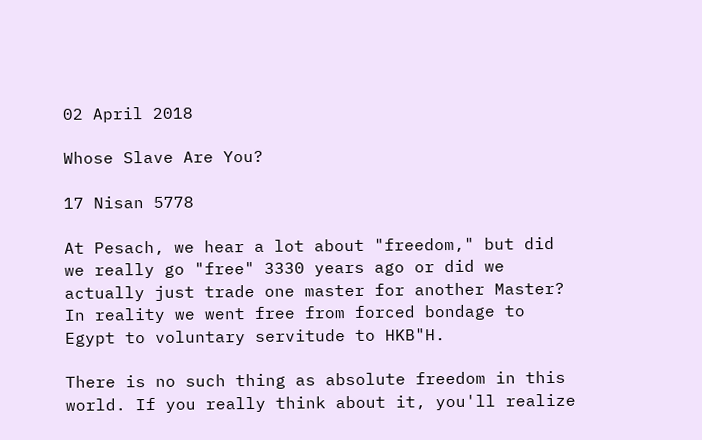02 April 2018

Whose Slave Are You?

17 Nisan 5778

At Pesach, we hear a lot about "freedom," but did we really go "free" 3330 years ago or did we actually just trade one master for another Master? In reality we went free from forced bondage to Egypt to voluntary servitude to HKB"H.

There is no such thing as absolute freedom in this world. If you really think about it, you'll realize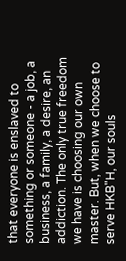that everyone is enslaved to something or someone - a job, a business, a family, a desire, an addiction. The only true freedom we have is choosing our own master. But, when we choose to serve HKB"H, our souls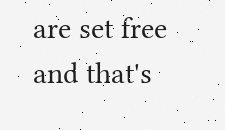are set free and that's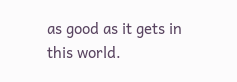as good as it gets in this world.